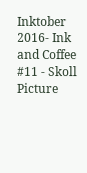Inktober 2016- Ink and Coffee #11 - Skoll Picture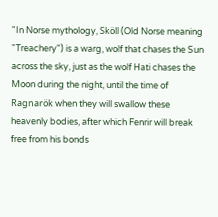"In Norse mythology, Sköll (Old Norse meaning "Treachery") is a warg, wolf that chases the Sun across the sky, just as the wolf Hati chases the Moon during the night, until the time of Ragnarök when they will swallow these heavenly bodies, after which Fenrir will break free from his bonds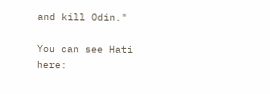and kill Odin."

You can see Hati here: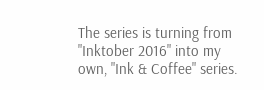The series is turning from "Inktober 2016" into my own, "Ink & Coffee" series.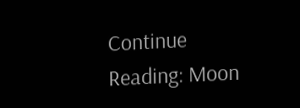Continue Reading: Moon